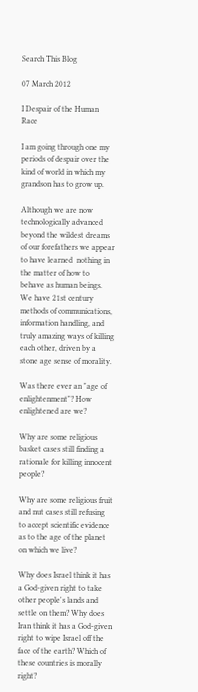Search This Blog

07 March 2012

I Despair of the Human Race

I am going through one my periods of despair over the kind of world in which my grandson has to grow up.

Although we are now technologically advanced beyond the wildest dreams of our forefathers we appear to have learned  nothing in the matter of how to behave as human beings. We have 21st century methods of communications, information handling, and truly amazing ways of killing each other, driven by a stone age sense of morality.

Was there ever an "age of enlightenment"? How enlightened are we?

Why are some religious basket cases still finding a rationale for killing innocent people?

Why are some religious fruit and nut cases still refusing to accept scientific evidence as to the age of the planet on which we live?

Why does Israel think it has a God-given right to take other people's lands and settle on them? Why does Iran think it has a God-given right to wipe Israel off the face of the earth? Which of these countries is morally right?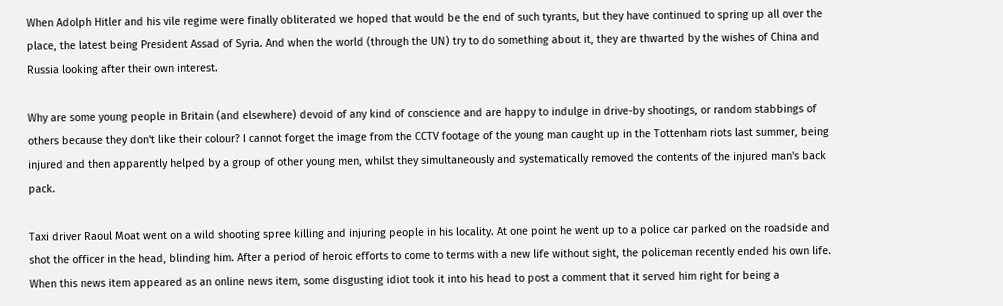When Adolph Hitler and his vile regime were finally obliterated we hoped that would be the end of such tyrants, but they have continued to spring up all over the place, the latest being President Assad of Syria. And when the world (through the UN) try to do something about it, they are thwarted by the wishes of China and Russia looking after their own interest.

Why are some young people in Britain (and elsewhere) devoid of any kind of conscience and are happy to indulge in drive-by shootings, or random stabbings of others because they don't like their colour? I cannot forget the image from the CCTV footage of the young man caught up in the Tottenham riots last summer, being injured and then apparently helped by a group of other young men, whilst they simultaneously and systematically removed the contents of the injured man's back pack.

Taxi driver Raoul Moat went on a wild shooting spree killing and injuring people in his locality. At one point he went up to a police car parked on the roadside and shot the officer in the head, blinding him. After a period of heroic efforts to come to terms with a new life without sight, the policeman recently ended his own life. When this news item appeared as an online news item, some disgusting idiot took it into his head to post a comment that it served him right for being a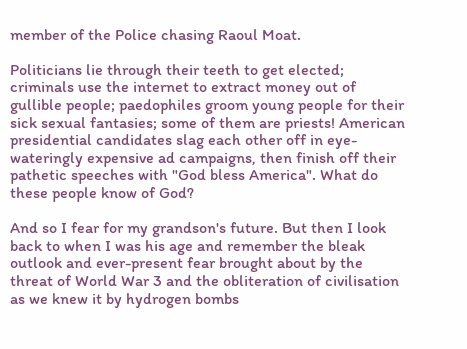member of the Police chasing Raoul Moat.

Politicians lie through their teeth to get elected; criminals use the internet to extract money out of gullible people; paedophiles groom young people for their sick sexual fantasies; some of them are priests! American presidential candidates slag each other off in eye-wateringly expensive ad campaigns, then finish off their pathetic speeches with "God bless America". What do these people know of God?

And so I fear for my grandson's future. But then I look back to when I was his age and remember the bleak outlook and ever-present fear brought about by the threat of World War 3 and the obliteration of civilisation as we knew it by hydrogen bombs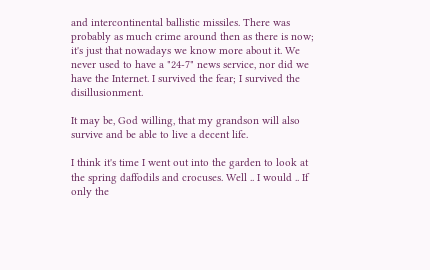and intercontinental ballistic missiles. There was probably as much crime around then as there is now; it's just that nowadays we know more about it. We never used to have a "24-7" news service, nor did we have the Internet. I survived the fear; I survived the disillusionment.

It may be, God willing, that my grandson will also survive and be able to live a decent life.

I think it's time I went out into the garden to look at the spring daffodils and crocuses. Well .. I would .. If only the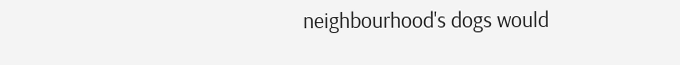neighbourhood's dogs would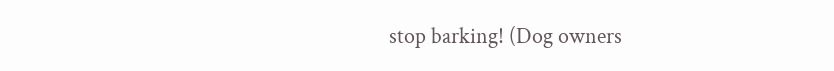stop barking! (Dog owners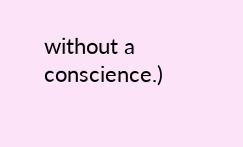without a conscience.)